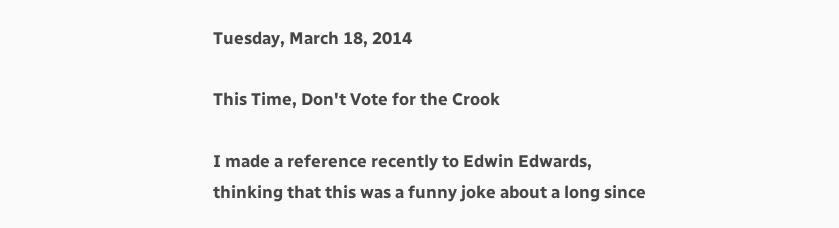Tuesday, March 18, 2014

This Time, Don't Vote for the Crook

I made a reference recently to Edwin Edwards, thinking that this was a funny joke about a long since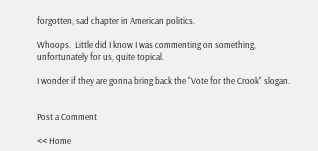forgotten, sad chapter in American politics.

Whoops.  Little did I know I was commenting on something, unfortunately for us, quite topical.

I wonder if they are gonna bring back the "Vote for the Crook" slogan.


Post a Comment

<< Home